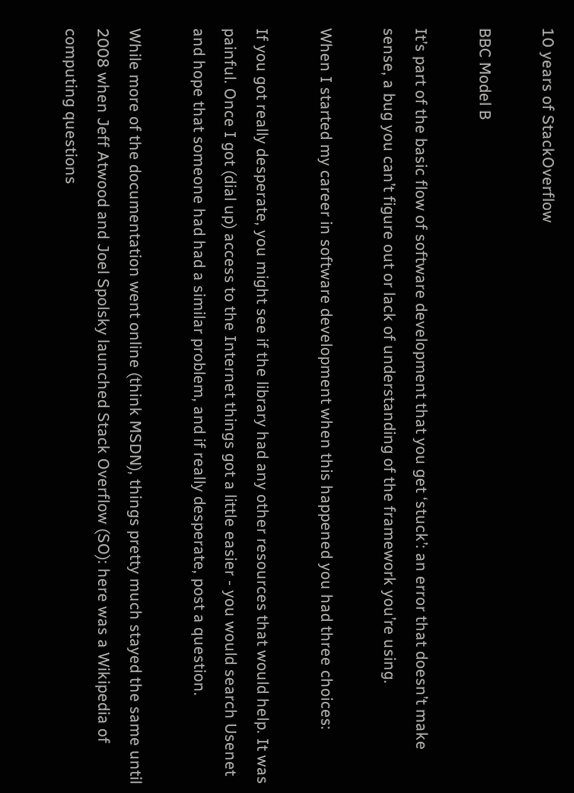10 years of StackOverflow

BBC Model B

It’s part of the basic flow of software development that you get ‘stuck’: an error that doesn’t make sense, a bug you can’t figure out or lack of understanding of the framework you’re using.

When I started my career in software development when this happened you had three choices:

If you got really desperate, you might see if the library had any other resources that would help. It was painful. Once I got (dial up) access to the Internet things got a little easier - you would search Usenet and hope that someone had had a similar problem, and if really desperate, post a question.

While more of the documentation went online (think MSDN), things pretty much stayed the same until 2008 when Jeff Atwood and Joel Spolsky launched Stack Overflow (SO): here was a Wikipedia of computing questions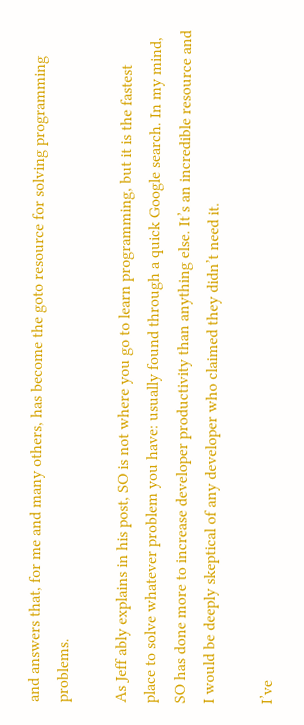and answers that, for me and many others, has become the goto resource for solving programming problems.

As Jeff ably explains in his post, SO is not where you go to learn programming, but it is the fastest place to solve whatever problem you have: usually found through a quick Google search. In my mind, SO has done more to increase developer productivity than anything else. It’s an incredible resource and I would be deeply skeptical of any developer who claimed they didn’t need it.

I’ve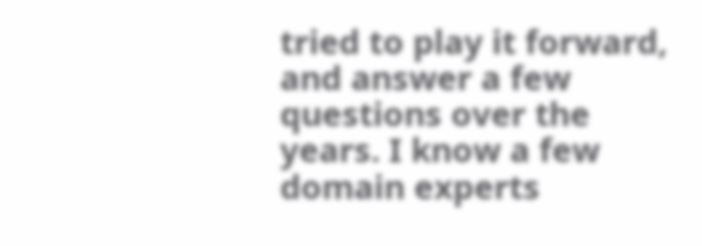tried to play it forward, and answer a few questions over the years. I know a few domain experts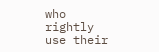who rightly use their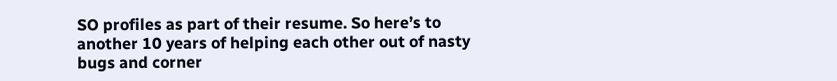SO profiles as part of their resume. So here’s to another 10 years of helping each other out of nasty bugs and corner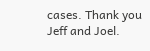cases. Thank you Jeff and Joel.